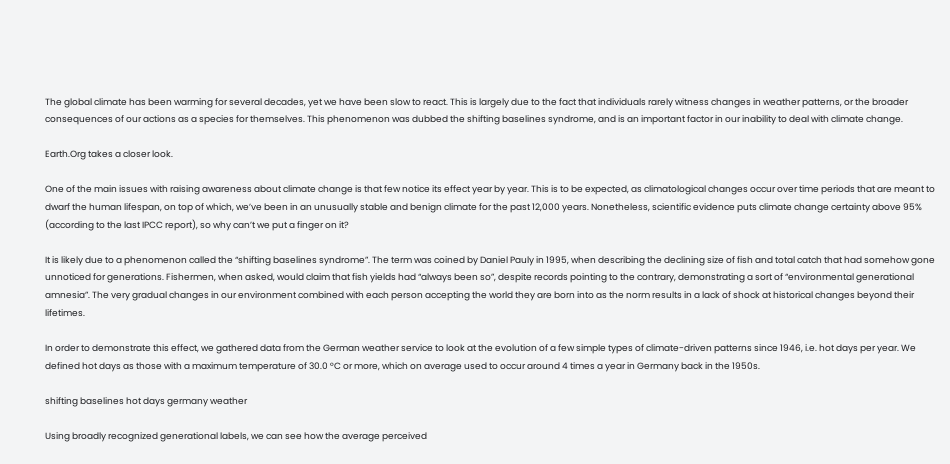The global climate has been warming for several decades, yet we have been slow to react. This is largely due to the fact that individuals rarely witness changes in weather patterns, or the broader consequences of our actions as a species for themselves. This phenomenon was dubbed the shifting baselines syndrome, and is an important factor in our inability to deal with climate change.

Earth.Org takes a closer look.

One of the main issues with raising awareness about climate change is that few notice its effect year by year. This is to be expected, as climatological changes occur over time periods that are meant to dwarf the human lifespan, on top of which, we’ve been in an unusually stable and benign climate for the past 12,000 years. Nonetheless, scientific evidence puts climate change certainty above 95% (according to the last IPCC report), so why can’t we put a finger on it?

It is likely due to a phenomenon called the “shifting baselines syndrome”. The term was coined by Daniel Pauly in 1995, when describing the declining size of fish and total catch that had somehow gone unnoticed for generations. Fishermen, when asked, would claim that fish yields had “always been so”, despite records pointing to the contrary, demonstrating a sort of “environmental generational amnesia”. The very gradual changes in our environment combined with each person accepting the world they are born into as the norm results in a lack of shock at historical changes beyond their lifetimes.

In order to demonstrate this effect, we gathered data from the German weather service to look at the evolution of a few simple types of climate-driven patterns since 1946, i.e. hot days per year. We defined hot days as those with a maximum temperature of 30.0 °C or more, which on average used to occur around 4 times a year in Germany back in the 1950s.

shifting baselines hot days germany weather

Using broadly recognized generational labels, we can see how the average perceived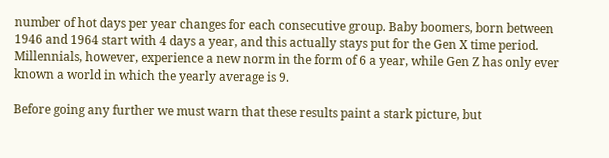number of hot days per year changes for each consecutive group. Baby boomers, born between 1946 and 1964 start with 4 days a year, and this actually stays put for the Gen X time period. Millennials, however, experience a new norm in the form of 6 a year, while Gen Z has only ever known a world in which the yearly average is 9.

Before going any further we must warn that these results paint a stark picture, but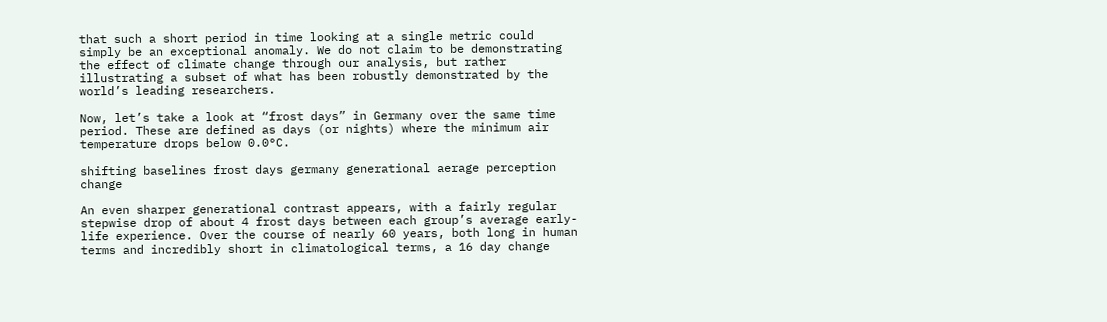that such a short period in time looking at a single metric could simply be an exceptional anomaly. We do not claim to be demonstrating the effect of climate change through our analysis, but rather illustrating a subset of what has been robustly demonstrated by the world’s leading researchers.

Now, let’s take a look at “frost days” in Germany over the same time period. These are defined as days (or nights) where the minimum air temperature drops below 0.0°C.

shifting baselines frost days germany generational aerage perception change

An even sharper generational contrast appears, with a fairly regular stepwise drop of about 4 frost days between each group’s average early-life experience. Over the course of nearly 60 years, both long in human terms and incredibly short in climatological terms, a 16 day change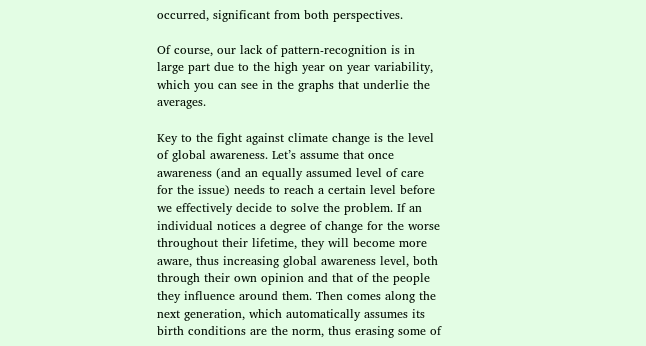occurred, significant from both perspectives.

Of course, our lack of pattern-recognition is in large part due to the high year on year variability, which you can see in the graphs that underlie the averages.

Key to the fight against climate change is the level of global awareness. Let’s assume that once awareness (and an equally assumed level of care for the issue) needs to reach a certain level before we effectively decide to solve the problem. If an individual notices a degree of change for the worse throughout their lifetime, they will become more aware, thus increasing global awareness level, both through their own opinion and that of the people they influence around them. Then comes along the next generation, which automatically assumes its birth conditions are the norm, thus erasing some of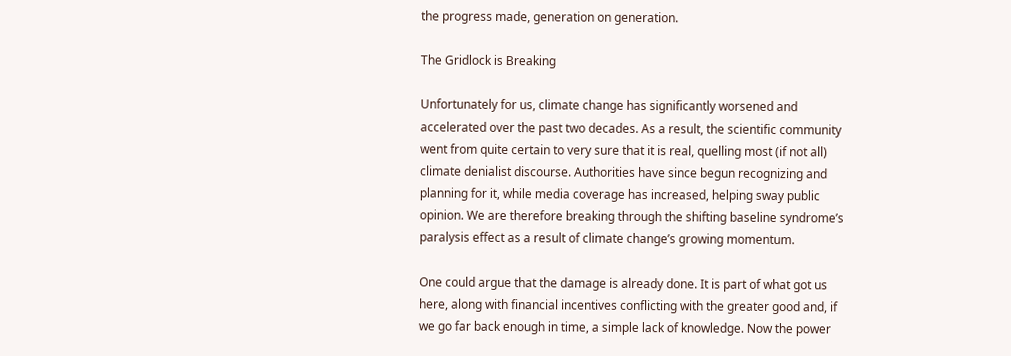the progress made, generation on generation.

The Gridlock is Breaking

Unfortunately for us, climate change has significantly worsened and accelerated over the past two decades. As a result, the scientific community went from quite certain to very sure that it is real, quelling most (if not all) climate denialist discourse. Authorities have since begun recognizing and planning for it, while media coverage has increased, helping sway public opinion. We are therefore breaking through the shifting baseline syndrome’s paralysis effect as a result of climate change’s growing momentum.

One could argue that the damage is already done. It is part of what got us here, along with financial incentives conflicting with the greater good and, if we go far back enough in time, a simple lack of knowledge. Now the power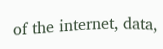of the internet, data,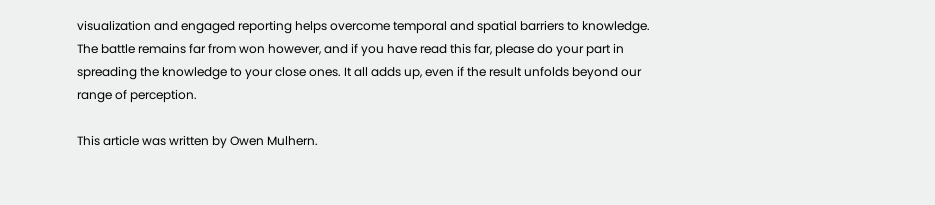visualization and engaged reporting helps overcome temporal and spatial barriers to knowledge. The battle remains far from won however, and if you have read this far, please do your part in spreading the knowledge to your close ones. It all adds up, even if the result unfolds beyond our range of perception.

This article was written by Owen Mulhern.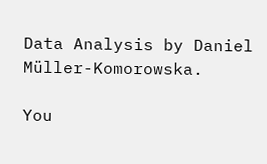Data Analysis by Daniel Müller-Komorowska.

You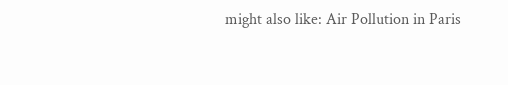might also like: Air Pollution in Paris